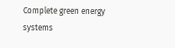Complete green energy systems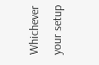Whichever your setup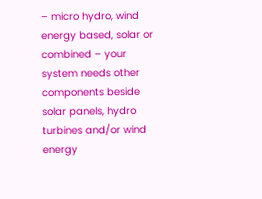– micro hydro, wind energy based, solar or combined – your system needs other components beside solar panels, hydro turbines and/or wind energy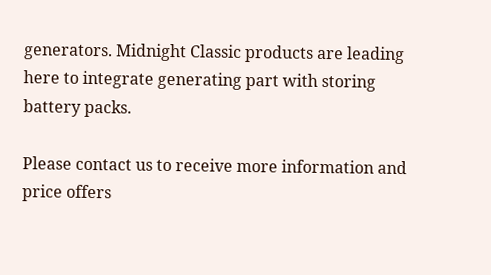generators. Midnight Classic products are leading here to integrate generating part with storing battery packs.

Please contact us to receive more information and price offers